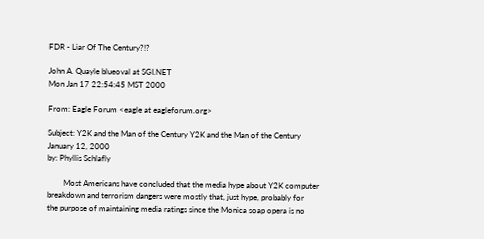FDR - Liar Of The Century?!?

John A. Quayle blueoval at SGI.NET
Mon Jan 17 22:54:45 MST 2000

From: Eagle Forum <eagle at eagleforum.org>

Subject: Y2K and the Man of the Century Y2K and the Man of the Century
January 12, 2000
by: Phyllis Schlafly

        Most Americans have concluded that the media hype about Y2K computer
breakdown and terrorism dangers were mostly that, just hype, probably for
the purpose of maintaining media ratings since the Monica soap opera is no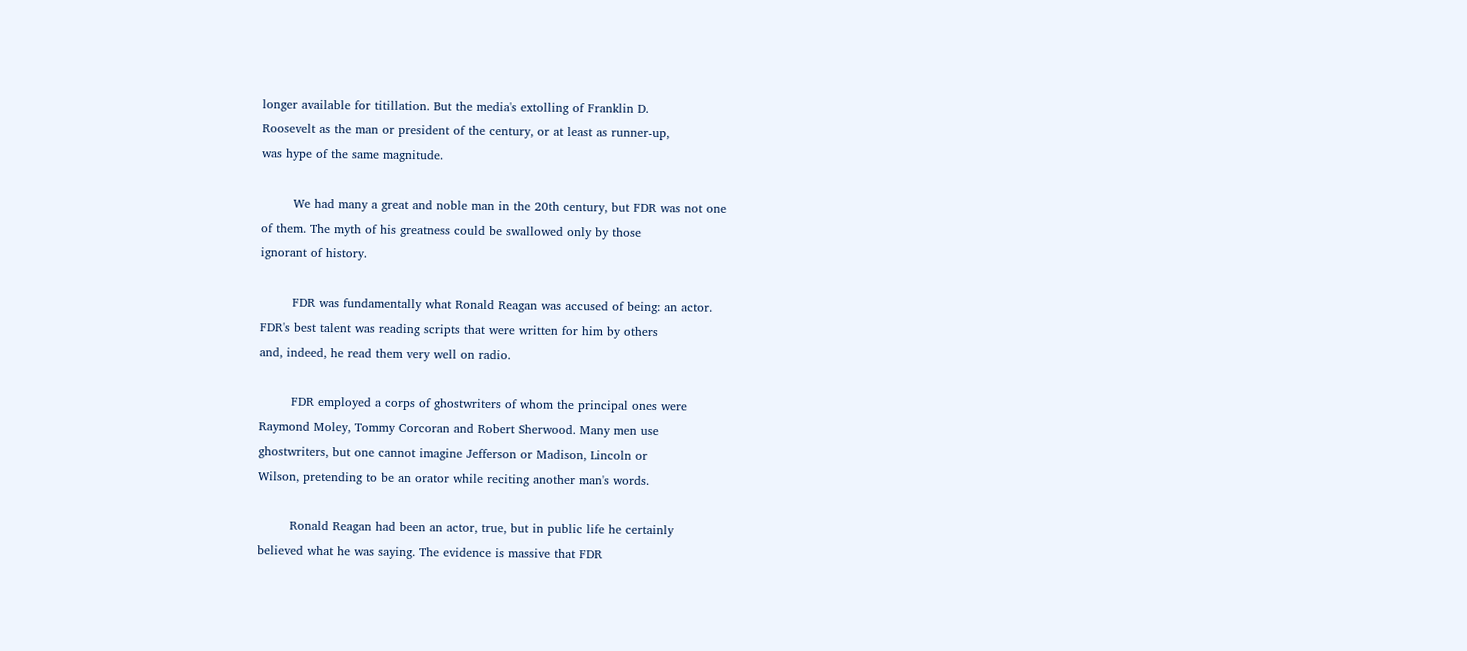longer available for titillation. But the media's extolling of Franklin D.
Roosevelt as the man or president of the century, or at least as runner-up,
was hype of the same magnitude.

        We had many a great and noble man in the 20th century, but FDR was not one
of them. The myth of his greatness could be swallowed only by those
ignorant of history.

        FDR was fundamentally what Ronald Reagan was accused of being: an actor.
FDR's best talent was reading scripts that were written for him by others
and, indeed, he read them very well on radio.

        FDR employed a corps of ghostwriters of whom the principal ones were
Raymond Moley, Tommy Corcoran and Robert Sherwood. Many men use
ghostwriters, but one cannot imagine Jefferson or Madison, Lincoln or
Wilson, pretending to be an orator while reciting another man's words.

        Ronald Reagan had been an actor, true, but in public life he certainly
believed what he was saying. The evidence is massive that FDR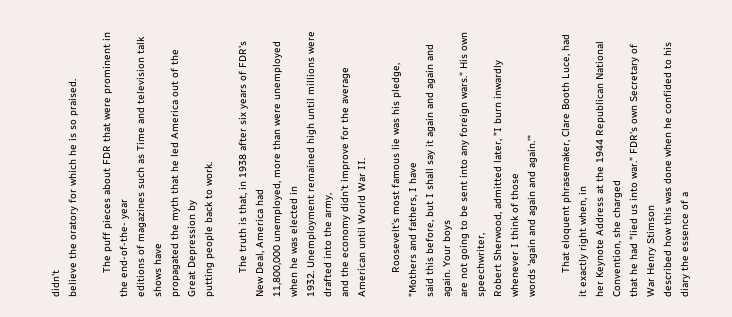didn't
believe the oratory for which he is so praised.

        The puff pieces about FDR that were prominent in the end-of-the- year
editions of magazines such as Time and television talk shows have
propagated the myth that he led America out of the Great Depression by
putting people back to work.

        The truth is that, in 1938 after six years of FDR's New Deal, America had
11,800,000 unemployed, more than were unemployed when he was elected in
1932. Unemployment remained high until millions were drafted into the army,
and the economy didn't improve for the average American until World War II.

        Roosevelt's most famous lie was his pledge, "Mothers and fathers, I have
said this before, but I shall say it again and again and again. Your boys
are not going to be sent into any foreign wars." His own speechwriter,
Robert Sherwood, admitted later, "I burn inwardly whenever I think of those
words 'again and again and again.'"

        That eloquent phrasemaker, Clare Booth Luce, had it exactly right when, in
her Keynote Address at the 1944 Republican National Convention, she charged
that he had "lied us into war." FDR's own Secretary of War Henry Stimson
described how this was done when he confided to his diary the essence of a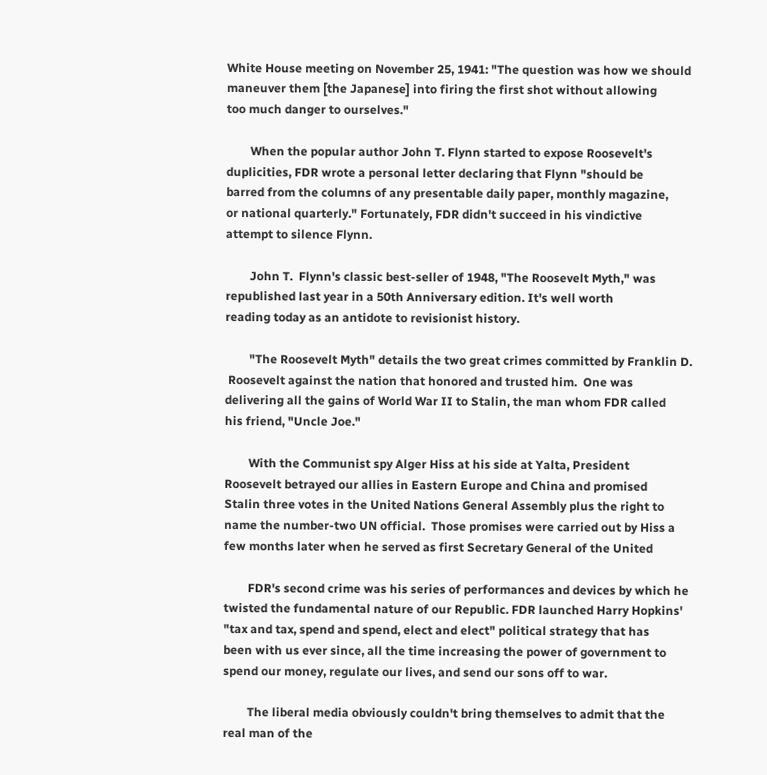White House meeting on November 25, 1941: "The question was how we should
maneuver them [the Japanese] into firing the first shot without allowing
too much danger to ourselves."

        When the popular author John T. Flynn started to expose Roosevelt's
duplicities, FDR wrote a personal letter declaring that Flynn "should be
barred from the columns of any presentable daily paper, monthly magazine,
or national quarterly." Fortunately, FDR didn't succeed in his vindictive
attempt to silence Flynn.

        John T.  Flynn's classic best-seller of 1948, "The Roosevelt Myth," was
republished last year in a 50th Anniversary edition. It's well worth
reading today as an antidote to revisionist history.

        "The Roosevelt Myth" details the two great crimes committed by Franklin D.
 Roosevelt against the nation that honored and trusted him.  One was
delivering all the gains of World War II to Stalin, the man whom FDR called
his friend, "Uncle Joe."

        With the Communist spy Alger Hiss at his side at Yalta, President
Roosevelt betrayed our allies in Eastern Europe and China and promised
Stalin three votes in the United Nations General Assembly plus the right to
name the number-two UN official.  Those promises were carried out by Hiss a
few months later when he served as first Secretary General of the United

        FDR's second crime was his series of performances and devices by which he
twisted the fundamental nature of our Republic. FDR launched Harry Hopkins'
"tax and tax, spend and spend, elect and elect" political strategy that has
been with us ever since, all the time increasing the power of government to
spend our money, regulate our lives, and send our sons off to war.

        The liberal media obviously couldn't bring themselves to admit that the
real man of the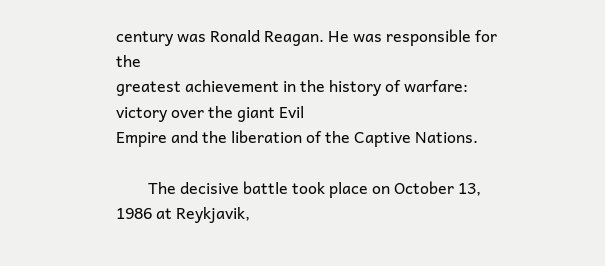century was Ronald Reagan. He was responsible for the
greatest achievement in the history of warfare: victory over the giant Evil
Empire and the liberation of the Captive Nations.

        The decisive battle took place on October 13, 1986 at Reykjavik,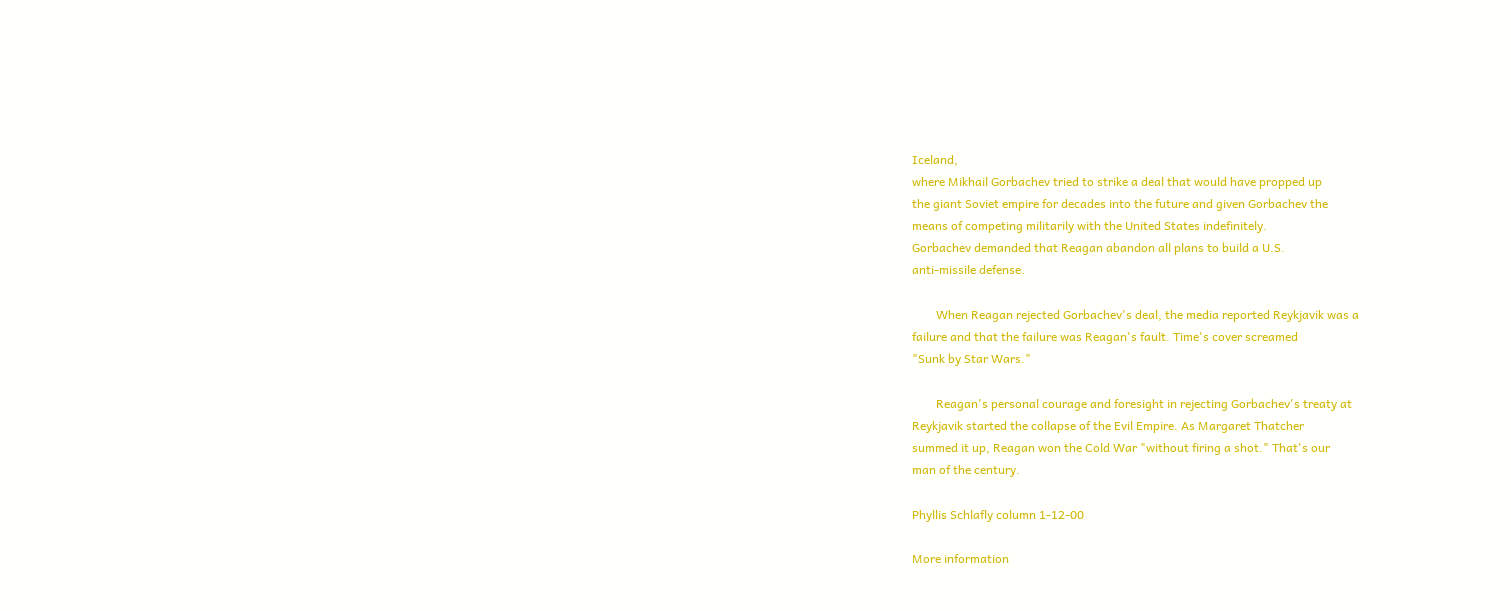Iceland,
where Mikhail Gorbachev tried to strike a deal that would have propped up
the giant Soviet empire for decades into the future and given Gorbachev the
means of competing militarily with the United States indefinitely.
Gorbachev demanded that Reagan abandon all plans to build a U.S.
anti-missile defense.

        When Reagan rejected Gorbachev's deal, the media reported Reykjavik was a
failure and that the failure was Reagan's fault. Time's cover screamed
"Sunk by Star Wars."

        Reagan's personal courage and foresight in rejecting Gorbachev's treaty at
Reykjavik started the collapse of the Evil Empire. As Margaret Thatcher
summed it up, Reagan won the Cold War "without firing a shot." That's our
man of the century.

Phyllis Schlafly column 1-12-00

More information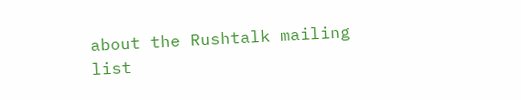about the Rushtalk mailing list